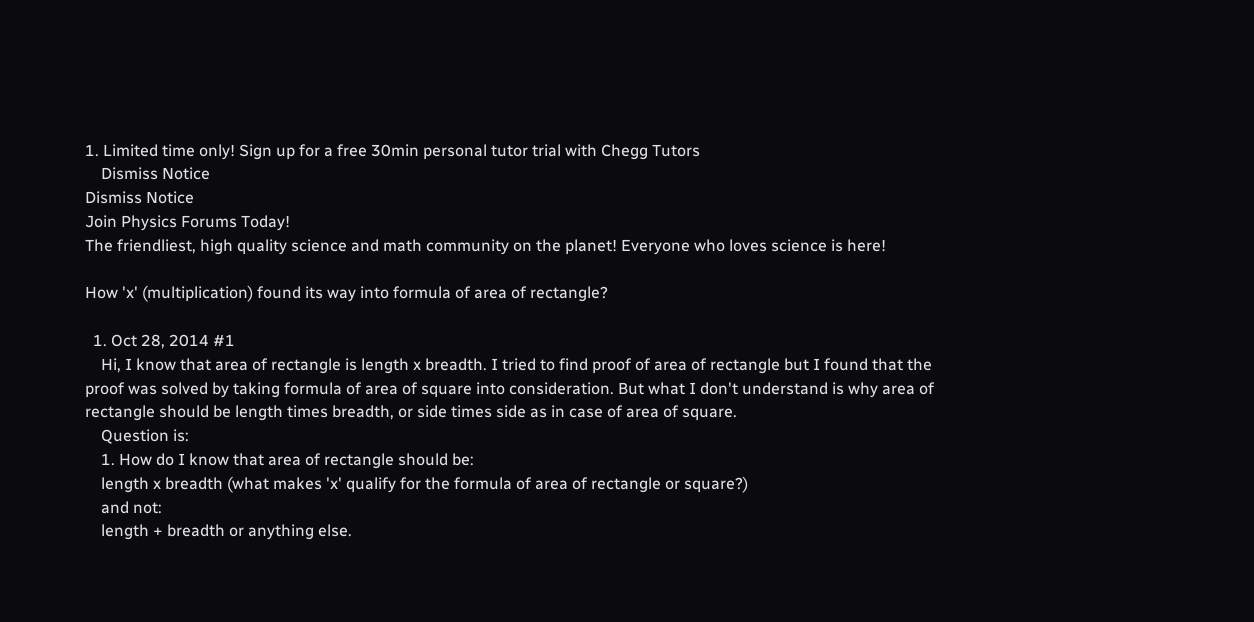1. Limited time only! Sign up for a free 30min personal tutor trial with Chegg Tutors
    Dismiss Notice
Dismiss Notice
Join Physics Forums Today!
The friendliest, high quality science and math community on the planet! Everyone who loves science is here!

How 'x' (multiplication) found its way into formula of area of rectangle?

  1. Oct 28, 2014 #1
    Hi, I know that area of rectangle is length x breadth. I tried to find proof of area of rectangle but I found that the proof was solved by taking formula of area of square into consideration. But what I don't understand is why area of rectangle should be length times breadth, or side times side as in case of area of square.
    Question is:
    1. How do I know that area of rectangle should be:
    length x breadth (what makes 'x' qualify for the formula of area of rectangle or square?)
    and not:
    length + breadth or anything else.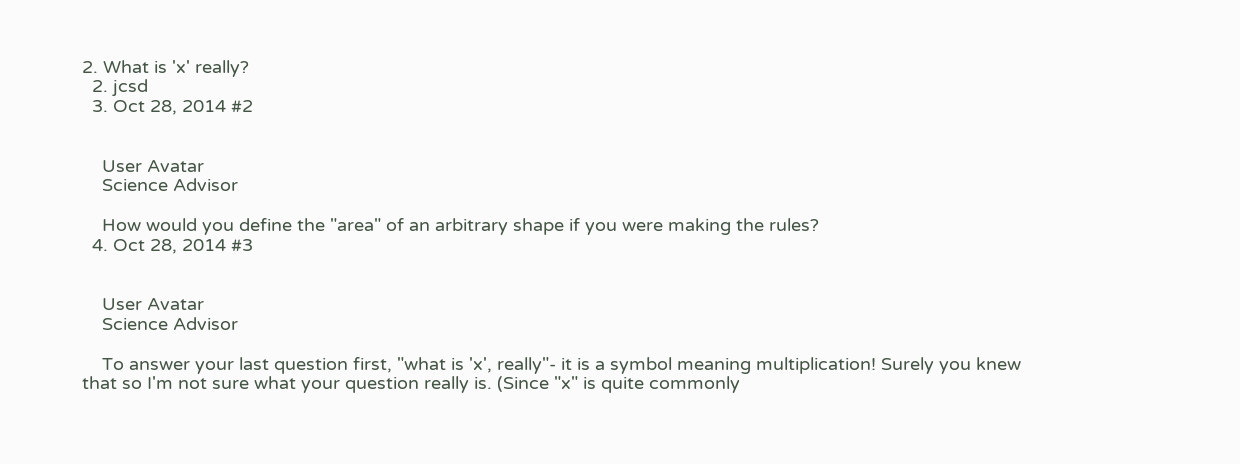2. What is 'x' really?
  2. jcsd
  3. Oct 28, 2014 #2


    User Avatar
    Science Advisor

    How would you define the "area" of an arbitrary shape if you were making the rules?
  4. Oct 28, 2014 #3


    User Avatar
    Science Advisor

    To answer your last question first, "what is 'x', really"- it is a symbol meaning multiplication! Surely you knew that so I'm not sure what your question really is. (Since "x" is quite commonly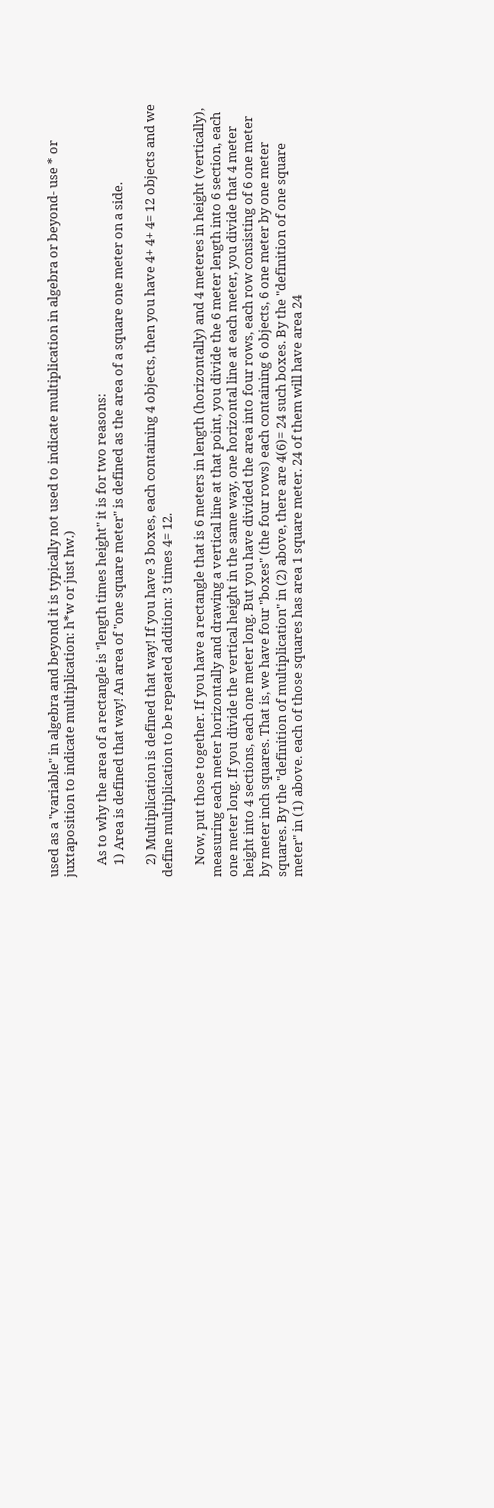used as a "variable" in algebra and beyond it is typically not used to indicate multiplication in algebra or beyond- use * or juxtaposition to indicate multiplication: h*w or just hw.)

    As to why the area of a rectangle is "length times height" it is for two reasons:
    1) Area is defined that way! An area of "one square meter" is defined as the area of a square one meter on a side.

    2) Multiplication is defined that way! If you have 3 boxes, each containing 4 objects, then you have 4+ 4+ 4= 12 objects and we define multiplication to be repeated addition: 3 times 4= 12.

    Now, put those together. If you have a rectangle that is 6 meters in length (horizontally) and 4 meteres in height (vertically), measuring each meter horizontally and drawing a vertical line at that point, you divide the 6 meter length into 6 section, each one meter long. If you divide the vertical height in the same way, one horizontal line at each meter, you divide that 4 meter height into 4 sections, each one meter long. But you have divided the area into four rows, each row consisting of 6 one meter by meter inch squares. That is, we have four "boxes" (the four rows) each containing 6 objects, 6 one meter by one meter squares. By the "definition of multiplication" in (2) above, there are 4(6)= 24 such boxes. By the "definition of one square meter" in (1) above. each of those squares has area 1 square meter. 24 of them will have area 24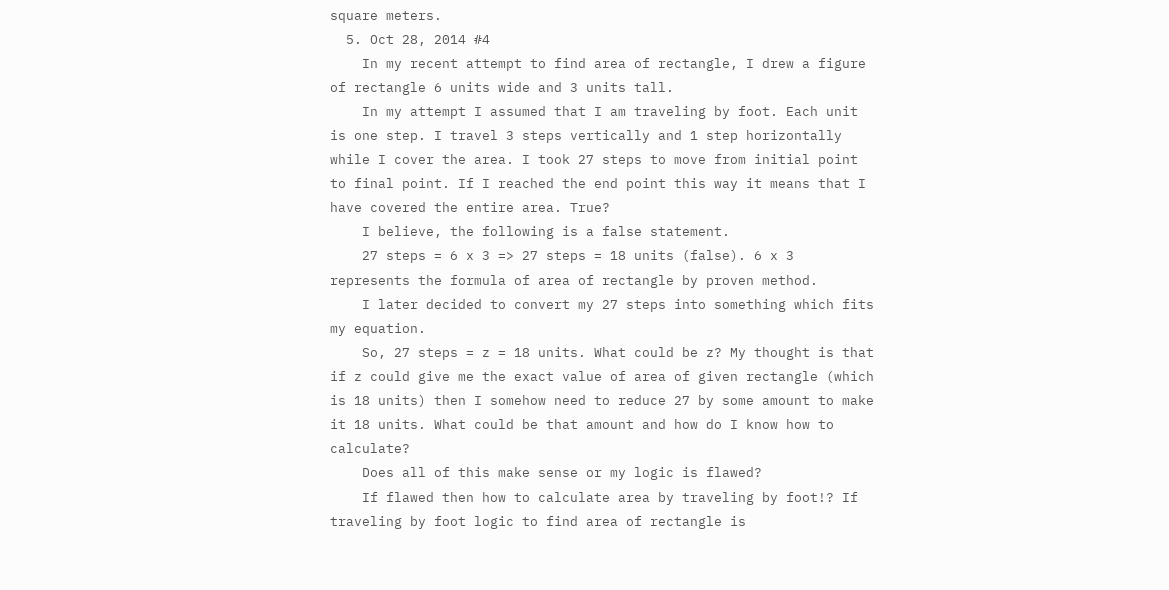square meters.
  5. Oct 28, 2014 #4
    In my recent attempt to find area of rectangle, I drew a figure of rectangle 6 units wide and 3 units tall.
    In my attempt I assumed that I am traveling by foot. Each unit is one step. I travel 3 steps vertically and 1 step horizontally while I cover the area. I took 27 steps to move from initial point to final point. If I reached the end point this way it means that I have covered the entire area. True?
    I believe, the following is a false statement.
    27 steps = 6 x 3 => 27 steps = 18 units (false). 6 x 3 represents the formula of area of rectangle by proven method.
    I later decided to convert my 27 steps into something which fits my equation.
    So, 27 steps = z = 18 units. What could be z? My thought is that if z could give me the exact value of area of given rectangle (which is 18 units) then I somehow need to reduce 27 by some amount to make it 18 units. What could be that amount and how do I know how to calculate?
    Does all of this make sense or my logic is flawed?
    If flawed then how to calculate area by traveling by foot!? If traveling by foot logic to find area of rectangle is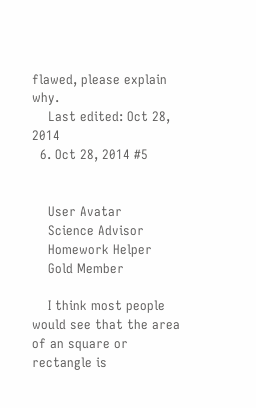flawed, please explain why.
    Last edited: Oct 28, 2014
  6. Oct 28, 2014 #5


    User Avatar
    Science Advisor
    Homework Helper
    Gold Member

    I think most people would see that the area of an square or rectangle is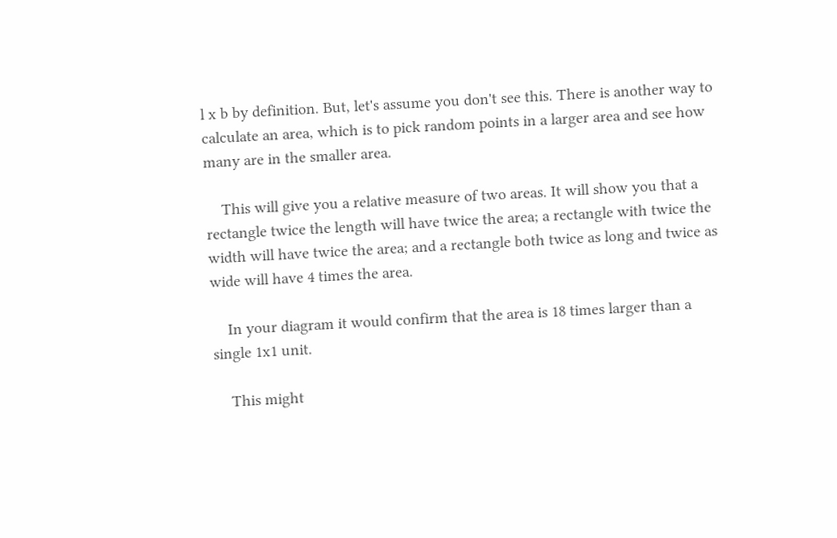l x b by definition. But, let's assume you don't see this. There is another way to calculate an area, which is to pick random points in a larger area and see how many are in the smaller area.

    This will give you a relative measure of two areas. It will show you that a rectangle twice the length will have twice the area; a rectangle with twice the width will have twice the area; and a rectangle both twice as long and twice as wide will have 4 times the area.

    In your diagram it would confirm that the area is 18 times larger than a single 1x1 unit.

    This might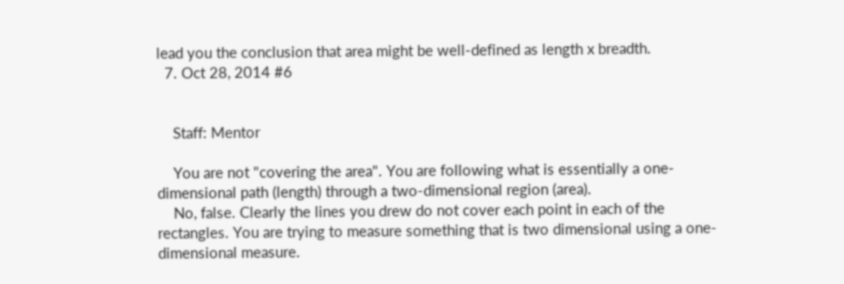lead you the conclusion that area might be well-defined as length x breadth.
  7. Oct 28, 2014 #6


    Staff: Mentor

    You are not "covering the area". You are following what is essentially a one-dimensional path (length) through a two-dimensional region (area).
    No, false. Clearly the lines you drew do not cover each point in each of the rectangles. You are trying to measure something that is two dimensional using a one-dimensional measure.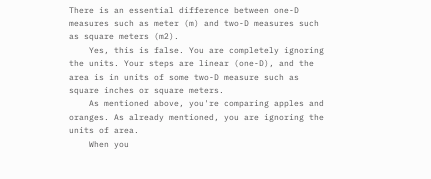There is an essential difference between one-D measures such as meter (m) and two-D measures such as square meters (m2).
    Yes, this is false. You are completely ignoring the units. Your steps are linear (one-D), and the area is in units of some two-D measure such as square inches or square meters.
    As mentioned above, you're comparing apples and oranges. As already mentioned, you are ignoring the units of area.
    When you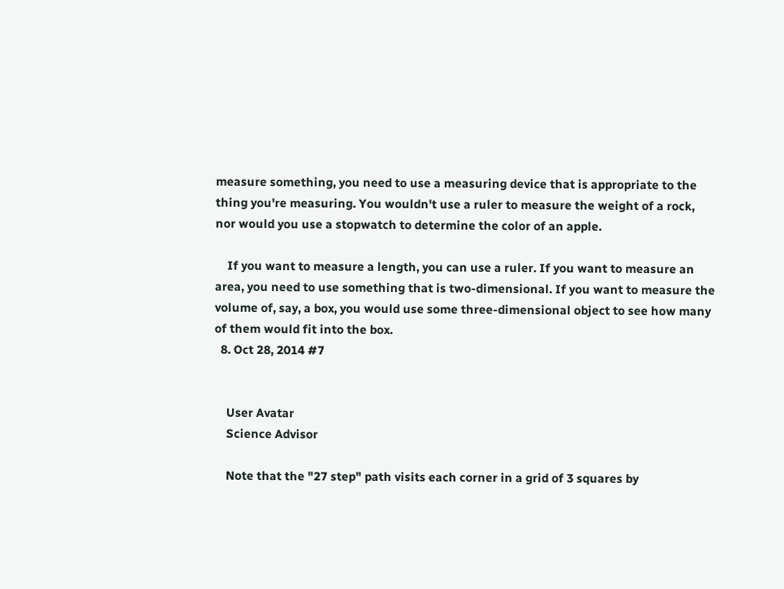measure something, you need to use a measuring device that is appropriate to the thing you're measuring. You wouldn't use a ruler to measure the weight of a rock, nor would you use a stopwatch to determine the color of an apple.

    If you want to measure a length, you can use a ruler. If you want to measure an area, you need to use something that is two-dimensional. If you want to measure the volume of, say, a box, you would use some three-dimensional object to see how many of them would fit into the box.
  8. Oct 28, 2014 #7


    User Avatar
    Science Advisor

    Note that the "27 step" path visits each corner in a grid of 3 squares by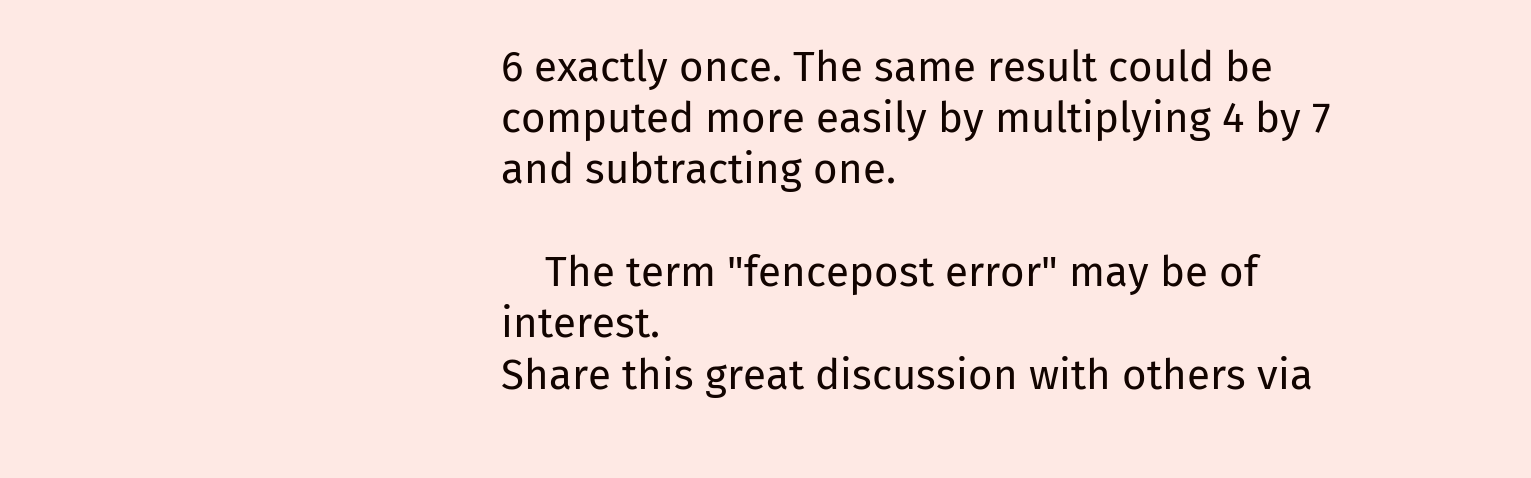6 exactly once. The same result could be computed more easily by multiplying 4 by 7 and subtracting one.

    The term "fencepost error" may be of interest.
Share this great discussion with others via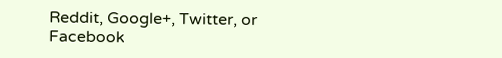Reddit, Google+, Twitter, or Facebook